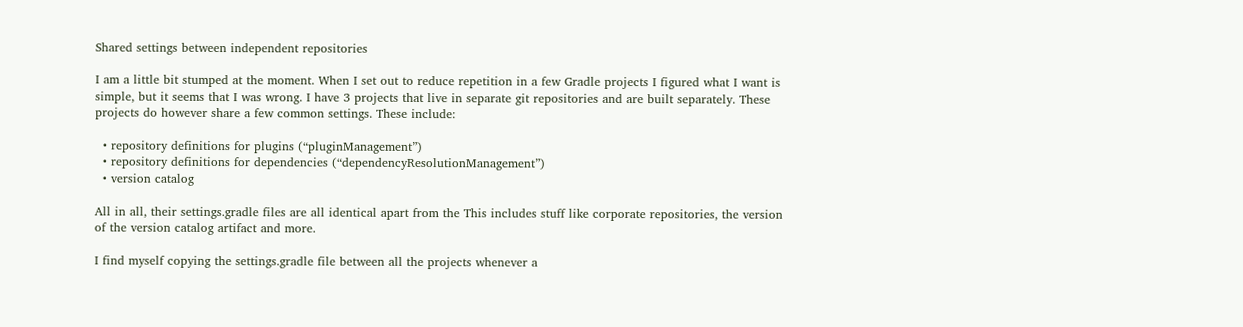Shared settings between independent repositories

I am a little bit stumped at the moment. When I set out to reduce repetition in a few Gradle projects I figured what I want is simple, but it seems that I was wrong. I have 3 projects that live in separate git repositories and are built separately. These projects do however share a few common settings. These include:

  • repository definitions for plugins (“pluginManagement”)
  • repository definitions for dependencies (“dependencyResolutionManagement”)
  • version catalog

All in all, their settings.gradle files are all identical apart from the This includes stuff like corporate repositories, the version of the version catalog artifact and more.

I find myself copying the settings.gradle file between all the projects whenever a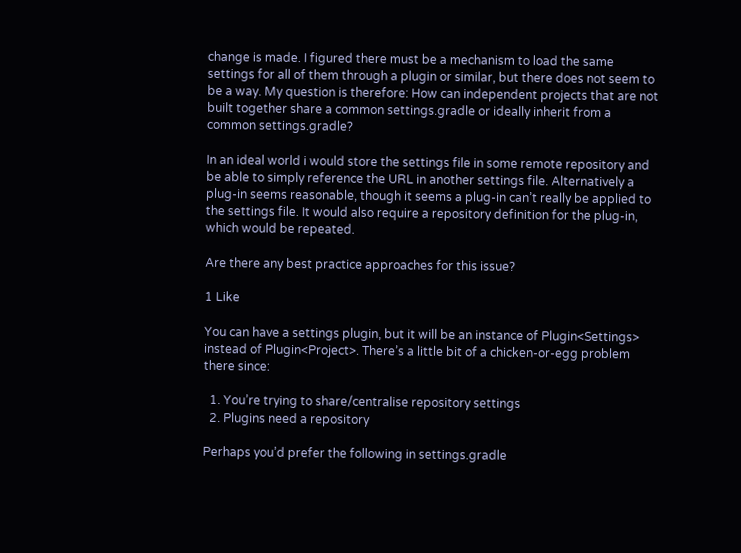change is made. I figured there must be a mechanism to load the same settings for all of them through a plugin or similar, but there does not seem to be a way. My question is therefore: How can independent projects that are not built together share a common settings.gradle or ideally inherit from a common settings.gradle?

In an ideal world i would store the settings file in some remote repository and be able to simply reference the URL in another settings file. Alternatively a plug-in seems reasonable, though it seems a plug-in can’t really be applied to the settings file. It would also require a repository definition for the plug-in, which would be repeated.

Are there any best practice approaches for this issue?

1 Like

You can have a settings plugin, but it will be an instance of Plugin<Settings> instead of Plugin<Project>. There’s a little bit of a chicken-or-egg problem there since:

  1. You’re trying to share/centralise repository settings
  2. Plugins need a repository

Perhaps you’d prefer the following in settings.gradle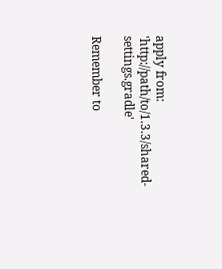apply from: 'http://path/to/1.3.3/shared-settings.gradle'

Remember to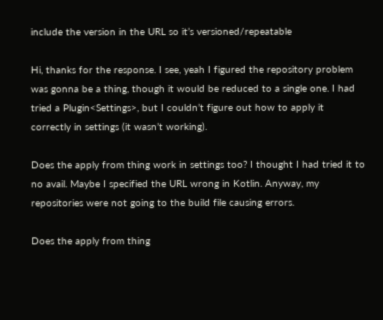include the version in the URL so it’s versioned/repeatable

Hi, thanks for the response. I see, yeah I figured the repository problem was gonna be a thing, though it would be reduced to a single one. I had tried a Plugin<Settings>, but I couldn’t figure out how to apply it correctly in settings (it wasn’t working).

Does the apply from thing work in settings too? I thought I had tried it to no avail. Maybe I specified the URL wrong in Kotlin. Anyway, my repositories were not going to the build file causing errors.

Does the apply from thing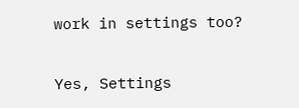work in settings too?

Yes, Settings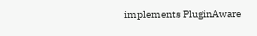implements PluginAware